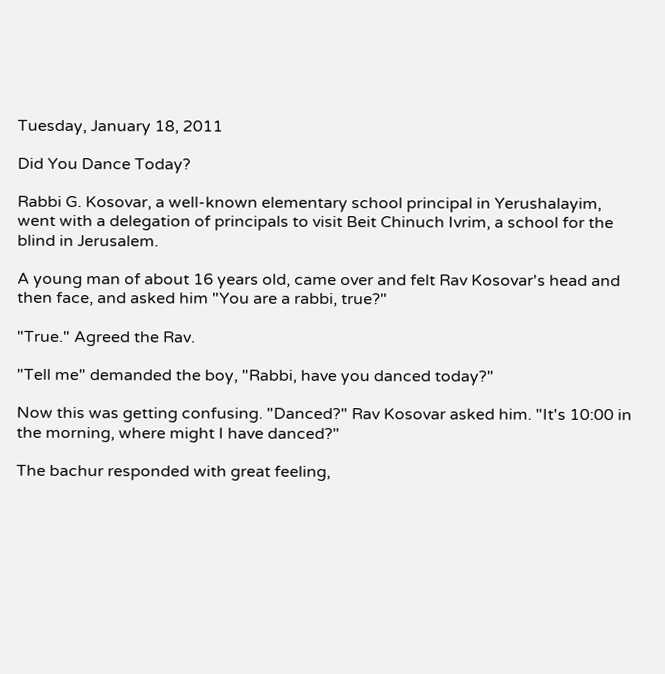Tuesday, January 18, 2011

Did You Dance Today?

Rabbi G. Kosovar, a well-known elementary school principal in Yerushalayim, went with a delegation of principals to visit Beit Chinuch Ivrim, a school for the blind in Jerusalem.

A young man of about 16 years old, came over and felt Rav Kosovar's head and then face, and asked him "You are a rabbi, true?"

"True." Agreed the Rav.

"Tell me" demanded the boy, "Rabbi, have you danced today?"

Now this was getting confusing. "Danced?" Rav Kosovar asked him. "It's 10:00 in the morning, where might I have danced?"

The bachur responded with great feeling,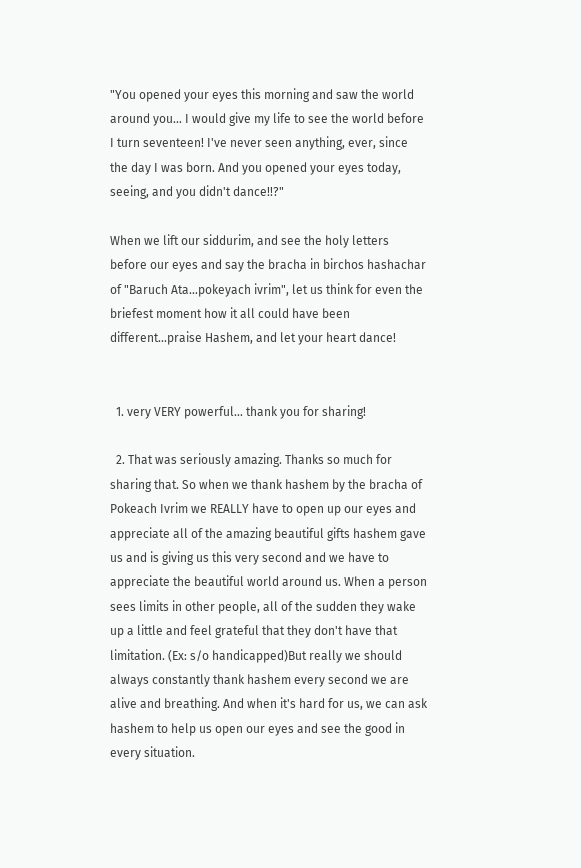"You opened your eyes this morning and saw the world around you... I would give my life to see the world before I turn seventeen! I've never seen anything, ever, since the day I was born. And you opened your eyes today, seeing, and you didn't dance!!?"

When we lift our siddurim, and see the holy letters before our eyes and say the bracha in birchos hashachar of "Baruch Ata...pokeyach ivrim", let us think for even the briefest moment how it all could have been different...praise Hashem, and let your heart dance!


  1. very VERY powerful... thank you for sharing!

  2. That was seriously amazing. Thanks so much for sharing that. So when we thank hashem by the bracha of Pokeach Ivrim we REALLY have to open up our eyes and appreciate all of the amazing beautiful gifts hashem gave us and is giving us this very second and we have to appreciate the beautiful world around us. When a person sees limits in other people, all of the sudden they wake up a little and feel grateful that they don't have that limitation. (Ex: s/o handicapped)But really we should always constantly thank hashem every second we are alive and breathing. And when it's hard for us, we can ask hashem to help us open our eyes and see the good in every situation.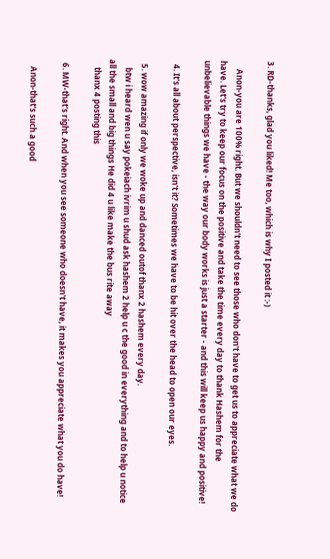3. RD-thanks, glad you liked! Me too, which is why I posted it :-)

    Anon-you are 100% right. But we shouldn't need to see those who don't have to get us to appreciate what we do have. Let's try to keep our focus on the positive and take the time every day to thank Hashem for the unbelievable things we have - the way our body works is just a starter - and this will keep us happy and positive!

  4. It's all about perspective, isn't it? Sometimes we have to be hit over the head to open our eyes.

  5. wow amazing if only we woke up and danced outof thanx 2 hashem every day.
    btw i heard wen u say pokeiach ivrim u shud ask hashem 2 help u c the good in everything and to help u notice all the small and big things He did 4 u like make the bus rite away
    thanx 4 posting this

  6. MW-that's right. And when you see someone who doesn't have, it makes you appreciate what you do have!

    Anon-that's such a good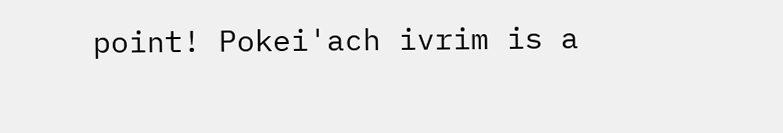point! Pokei'ach ivrim is a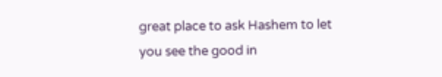great place to ask Hashem to let you see the good in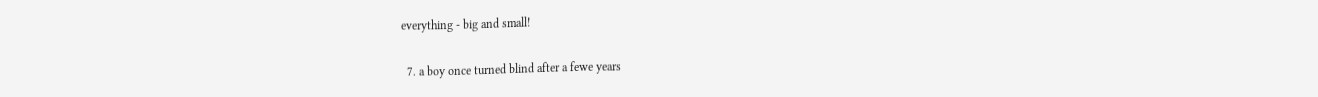everything - big and small!

  7. a boy once turned blind after a fewe years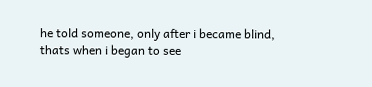he told someone, only after i became blind, thats when i began to see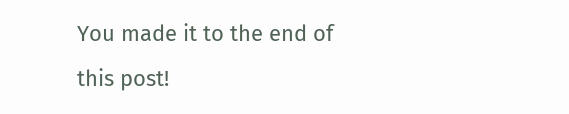You made it to the end of this post!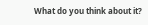What do you think about it?